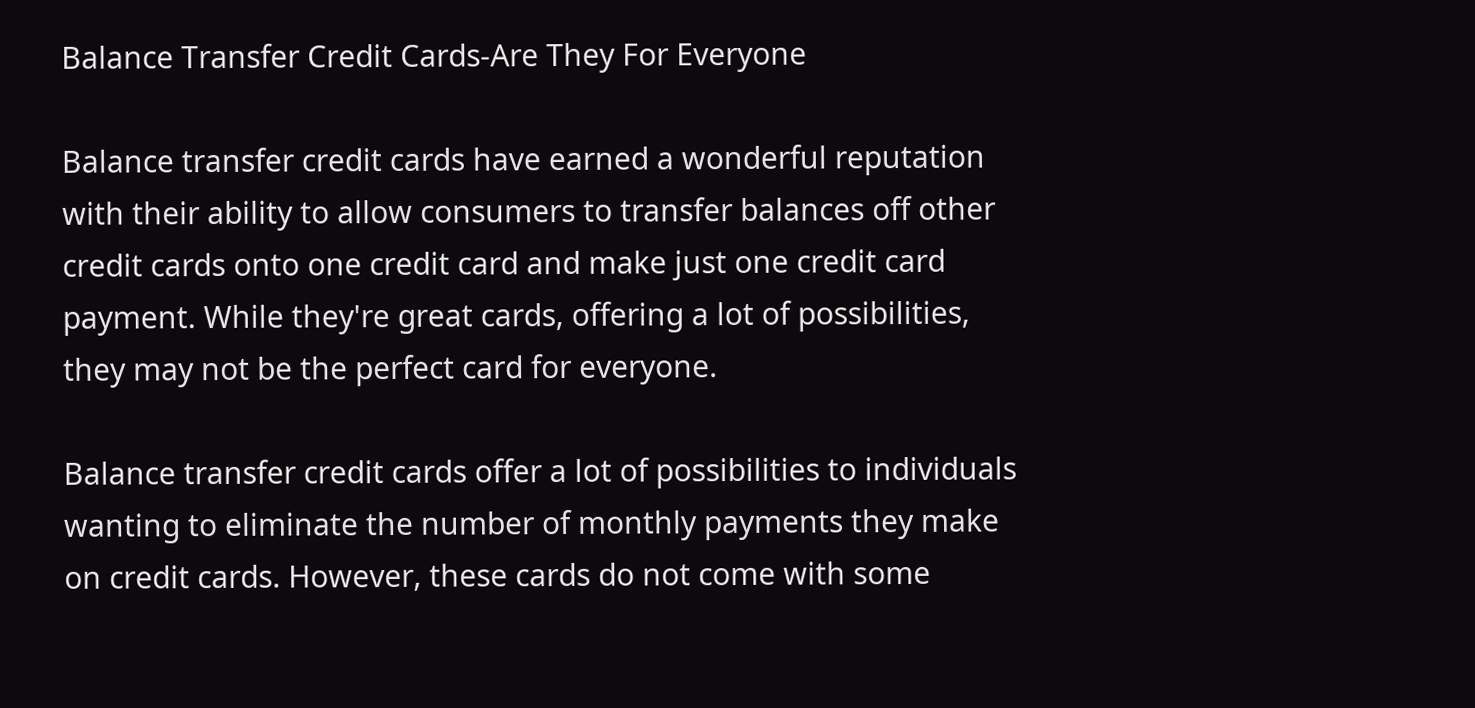Balance Transfer Credit Cards-Are They For Everyone

Balance transfer credit cards have earned a wonderful reputation with their ability to allow consumers to transfer balances off other credit cards onto one credit card and make just one credit card payment. While they're great cards, offering a lot of possibilities, they may not be the perfect card for everyone.

Balance transfer credit cards offer a lot of possibilities to individuals wanting to eliminate the number of monthly payments they make on credit cards. However, these cards do not come with some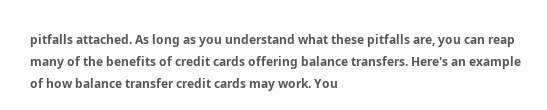pitfalls attached. As long as you understand what these pitfalls are, you can reap many of the benefits of credit cards offering balance transfers. Here's an example of how balance transfer credit cards may work. You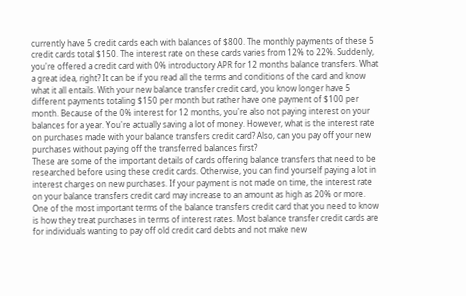currently have 5 credit cards each with balances of $800. The monthly payments of these 5 credit cards total $150. The interest rate on these cards varies from 12% to 22%. Suddenly, you're offered a credit card with 0% introductory APR for 12 months balance transfers. What a great idea, right? It can be if you read all the terms and conditions of the card and know what it all entails. With your new balance transfer credit card, you know longer have 5 different payments totaling $150 per month but rather have one payment of $100 per month. Because of the 0% interest for 12 months, you're also not paying interest on your balances for a year. You're actually saving a lot of money. However, what is the interest rate on purchases made with your balance transfers credit card? Also, can you pay off your new purchases without paying off the transferred balances first?
These are some of the important details of cards offering balance transfers that need to be researched before using these credit cards. Otherwise, you can find yourself paying a lot in interest charges on new purchases. If your payment is not made on time, the interest rate on your balance transfers credit card may increase to an amount as high as 20% or more. One of the most important terms of the balance transfers credit card that you need to know is how they treat purchases in terms of interest rates. Most balance transfer credit cards are for individuals wanting to pay off old credit card debts and not make new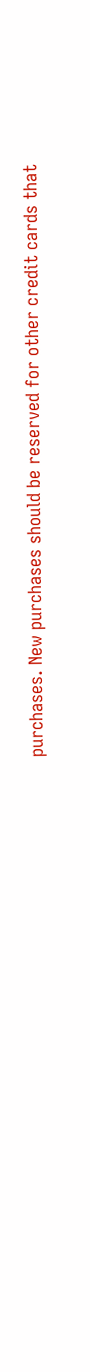purchases. New purchases should be reserved for other credit cards that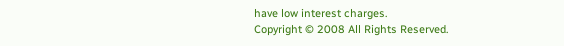have low interest charges.
Copyright © 2008 All Rights Reserved.